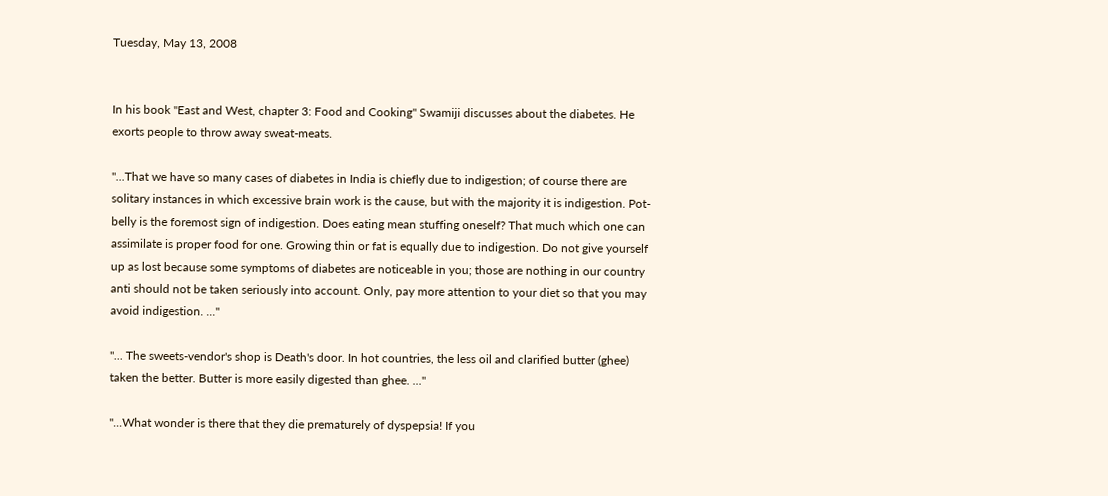Tuesday, May 13, 2008


In his book "East and West, chapter 3: Food and Cooking" Swamiji discusses about the diabetes. He exorts people to throw away sweat-meats.

"...That we have so many cases of diabetes in India is chiefly due to indigestion; of course there are solitary instances in which excessive brain work is the cause, but with the majority it is indigestion. Pot-belly is the foremost sign of indigestion. Does eating mean stuffing oneself? That much which one can assimilate is proper food for one. Growing thin or fat is equally due to indigestion. Do not give yourself up as lost because some symptoms of diabetes are noticeable in you; those are nothing in our country anti should not be taken seriously into account. Only, pay more attention to your diet so that you may avoid indigestion. ..."

"... The sweets-vendor's shop is Death's door. In hot countries, the less oil and clarified butter (ghee) taken the better. Butter is more easily digested than ghee. ..."

"...What wonder is there that they die prematurely of dyspepsia! If you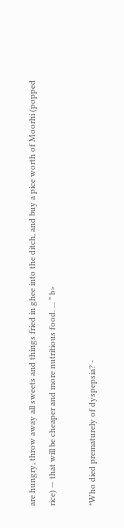are hungry, throw away all sweets and things fried in ghee into the ditch, and buy a pice worth of Moorhi (popped rice) — that will be cheaper and more nutritious food. ... " b>

*Who died prematurely of dyspepsia? -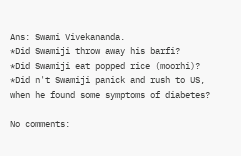Ans: Swami Vivekananda.
*Did Swamiji throw away his barfi?
*Did Swamiji eat popped rice (moorhi)?
*Did n't Swamiji panick and rush to US, when he found some symptoms of diabetes?

No comments: